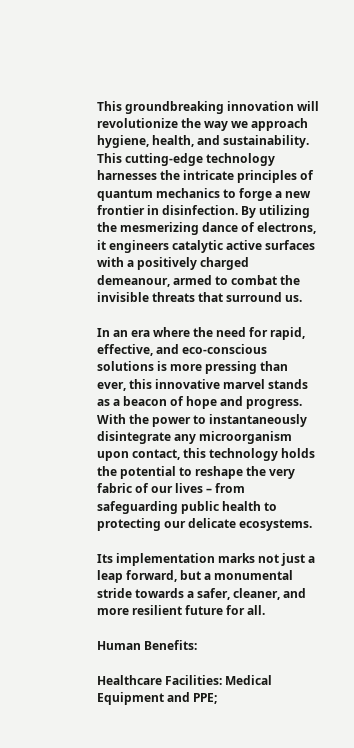This groundbreaking innovation will revolutionize the way we approach hygiene, health, and sustainability. This cutting-edge technology harnesses the intricate principles of quantum mechanics to forge a new frontier in disinfection. By utilizing the mesmerizing dance of electrons, it engineers catalytic active surfaces with a positively charged demeanour, armed to combat the invisible threats that surround us.

In an era where the need for rapid, effective, and eco-conscious solutions is more pressing than ever, this innovative marvel stands as a beacon of hope and progress. With the power to instantaneously disintegrate any microorganism upon contact, this technology holds the potential to reshape the very fabric of our lives – from safeguarding public health to protecting our delicate ecosystems.

Its implementation marks not just a leap forward, but a monumental stride towards a safer, cleaner, and more resilient future for all.

Human Benefits:

Healthcare Facilities: Medical Equipment and PPE;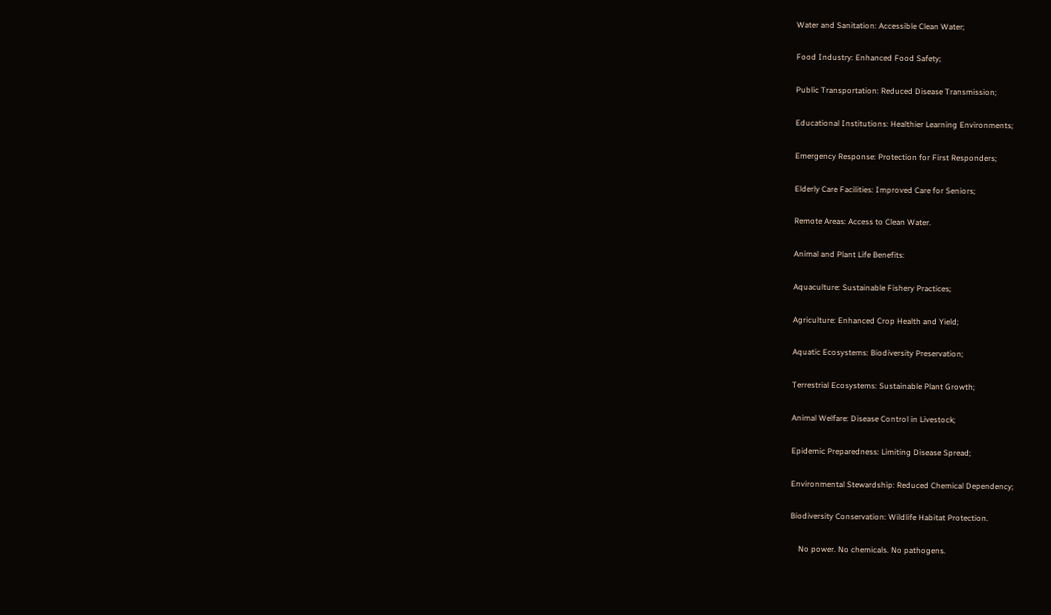Water and Sanitation: Accessible Clean Water;

Food Industry: Enhanced Food Safety;

Public Transportation: Reduced Disease Transmission;

Educational Institutions: Healthier Learning Environments;

Emergency Response: Protection for First Responders;

Elderly Care Facilities: Improved Care for Seniors;

Remote Areas: Access to Clean Water.

Animal and Plant Life Benefits:

Aquaculture: Sustainable Fishery Practices;

Agriculture: Enhanced Crop Health and Yield;

Aquatic Ecosystems: Biodiversity Preservation;

Terrestrial Ecosystems: Sustainable Plant Growth;

Animal Welfare: Disease Control in Livestock;

Epidemic Preparedness: Limiting Disease Spread;

Environmental Stewardship: Reduced Chemical Dependency;

Biodiversity Conservation: Wildlife Habitat Protection.

    No power. No chemicals. No pathogens.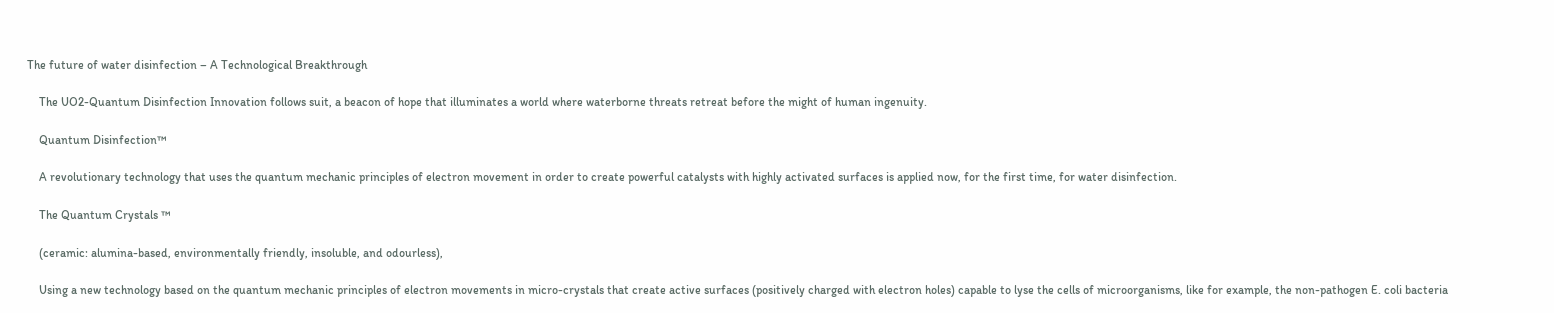The future of water disinfection – A Technological Breakthrough

    The UO2-Quantum Disinfection Innovation follows suit, a beacon of hope that illuminates a world where waterborne threats retreat before the might of human ingenuity.

    Quantum Disinfection™

    A revolutionary technology that uses the quantum mechanic principles of electron movement in order to create powerful catalysts with highly activated surfaces is applied now, for the first time, for water disinfection.

    The Quantum Crystals ™

    (ceramic: alumina-based, environmentally friendly, insoluble, and odourless),

    Using a new technology based on the quantum mechanic principles of electron movements in micro-crystals that create active surfaces (positively charged with electron holes) capable to lyse the cells of microorganisms, like for example, the non-pathogen E. coli bacteria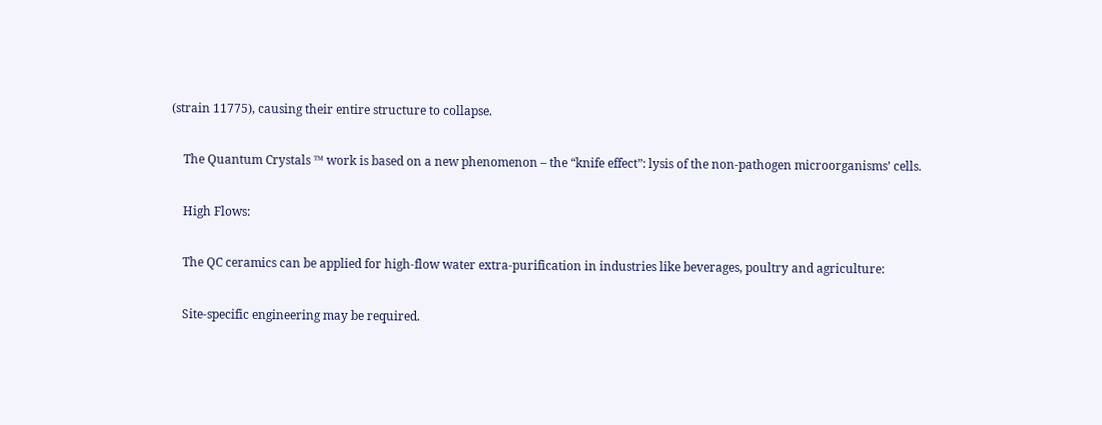(strain 11775), causing their entire structure to collapse.

    The Quantum Crystals ™ work is based on a new phenomenon – the “knife effect”: lysis of the non-pathogen microorganisms’ cells.

    High Flows:

    The QC ceramics can be applied for high-flow water extra-purification in industries like beverages, poultry and agriculture:

    Site-specific engineering may be required.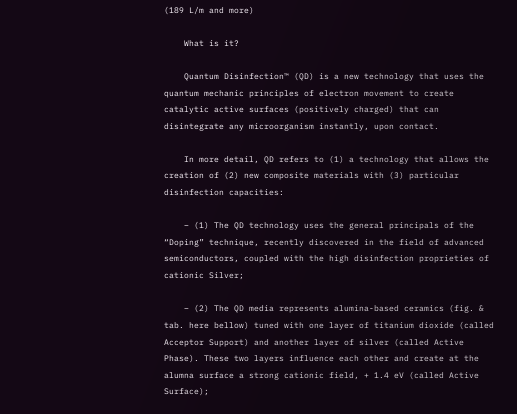(189 L/m and more)

    What is it?

    Quantum Disinfection™ (QD) is a new technology that uses the quantum mechanic principles of electron movement to create catalytic active surfaces (positively charged) that can disintegrate any microorganism instantly, upon contact.

    In more detail, QD refers to (1) a technology that allows the creation of (2) new composite materials with (3) particular disinfection capacities:

    – (1) The QD technology uses the general principals of the “Doping” technique, recently discovered in the field of advanced semiconductors, coupled with the high disinfection proprieties of cationic Silver;

    – (2) The QD media represents alumina-based ceramics (fig. & tab. here bellow) tuned with one layer of titanium dioxide (called Acceptor Support) and another layer of silver (called Active Phase). These two layers influence each other and create at the alumna surface a strong cationic field, + 1.4 eV (called Active Surface);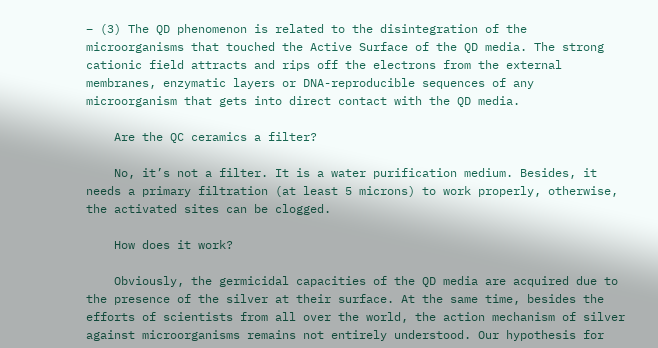– (3) The QD phenomenon is related to the disintegration of the microorganisms that touched the Active Surface of the QD media. The strong cationic field attracts and rips off the electrons from the external membranes, enzymatic layers or DNA-reproducible sequences of any microorganism that gets into direct contact with the QD media.

    Are the QC ceramics a filter?

    No, it’s not a filter. It is a water purification medium. Besides, it needs a primary filtration (at least 5 microns) to work properly, otherwise, the activated sites can be clogged.

    How does it work?

    Obviously, the germicidal capacities of the QD media are acquired due to the presence of the silver at their surface. At the same time, besides the efforts of scientists from all over the world, the action mechanism of silver against microorganisms remains not entirely understood. Our hypothesis for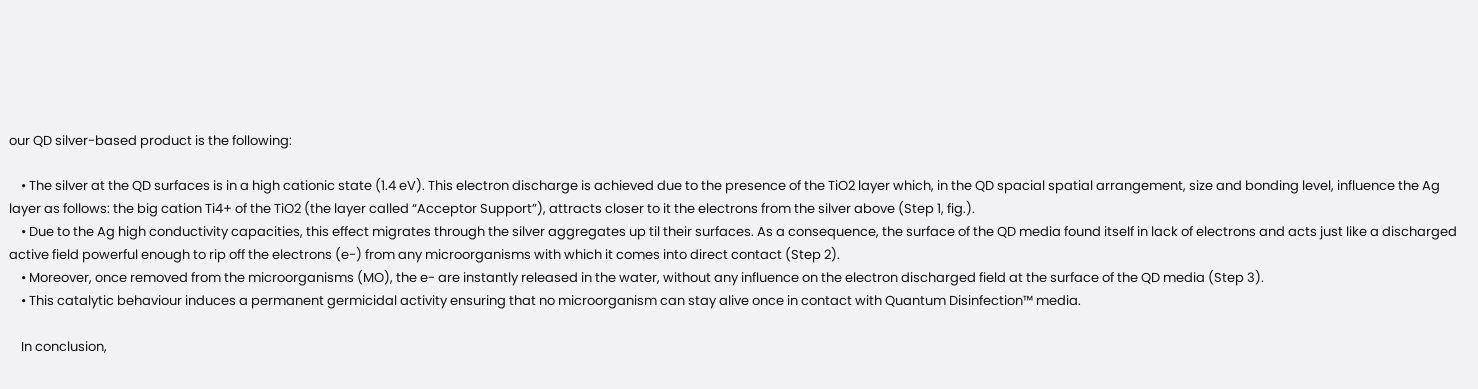our QD silver-based product is the following:

    • The silver at the QD surfaces is in a high cationic state (1.4 eV). This electron discharge is achieved due to the presence of the TiO2 layer which, in the QD spacial spatial arrangement, size and bonding level, influence the Ag layer as follows: the big cation Ti4+ of the TiO2 (the layer called “Acceptor Support”), attracts closer to it the electrons from the silver above (Step 1, fig.).
    • Due to the Ag high conductivity capacities, this effect migrates through the silver aggregates up til their surfaces. As a consequence, the surface of the QD media found itself in lack of electrons and acts just like a discharged active field powerful enough to rip off the electrons (e-) from any microorganisms with which it comes into direct contact (Step 2).
    • Moreover, once removed from the microorganisms (MO), the e- are instantly released in the water, without any influence on the electron discharged field at the surface of the QD media (Step 3).
    • This catalytic behaviour induces a permanent germicidal activity ensuring that no microorganism can stay alive once in contact with Quantum Disinfection™ media.

    In conclusion,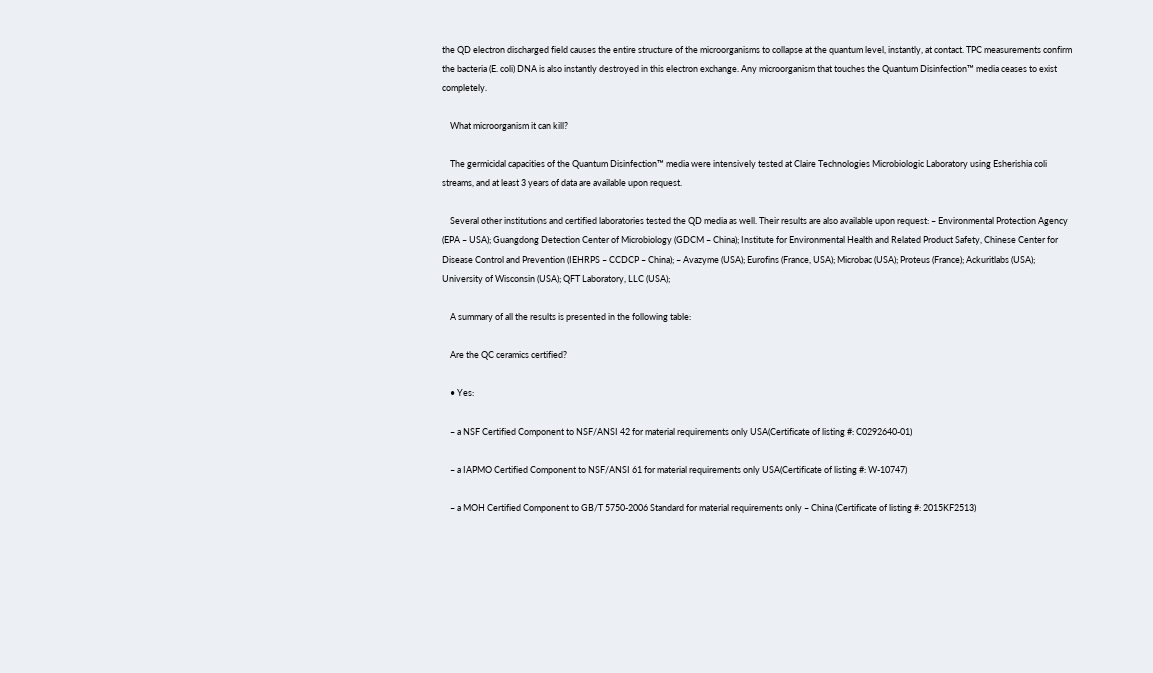the QD electron discharged field causes the entire structure of the microorganisms to collapse at the quantum level, instantly, at contact. TPC measurements confirm the bacteria (E. coli) DNA is also instantly destroyed in this electron exchange. Any microorganism that touches the Quantum Disinfection™ media ceases to exist completely.

    What microorganism it can kill?

    The germicidal capacities of the Quantum Disinfection™ media were intensively tested at Claire Technologies Microbiologic Laboratory using Esherishia coli streams, and at least 3 years of data are available upon request.

    Several other institutions and certified laboratories tested the QD media as well. Their results are also available upon request: – Environmental Protection Agency (EPA – USA); Guangdong Detection Center of Microbiology (GDCM – China); Institute for Environmental Health and Related Product Safety, Chinese Center for Disease Control and Prevention (IEHRPS – CCDCP – China); – Avazyme (USA); Eurofins (France, USA); Microbac (USA); Proteus (France); Ackuritlabs (USA); University of Wisconsin (USA); QFT Laboratory, LLC (USA);

    A summary of all the results is presented in the following table:

    Are the QC ceramics certified?

    • Yes:

    – a NSF Certified Component to NSF/ANSI 42 for material requirements only USA(Certificate of listing #: C0292640-01)

    – a IAPMO Certified Component to NSF/ANSI 61 for material requirements only USA(Certificate of listing #: W-10747)

    – a MOH Certified Component to GB/T 5750-2006 Standard for material requirements only – China (Certificate of listing #: 2015KF2513)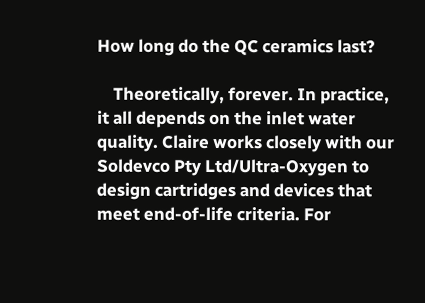How long do the QC ceramics last?

    Theoretically, forever. In practice, it all depends on the inlet water quality. Claire works closely with our Soldevco Pty Ltd/Ultra-Oxygen to design cartridges and devices that meet end-of-life criteria. For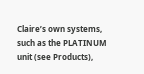Claire’s own systems, such as the PLATINUM unit (see Products),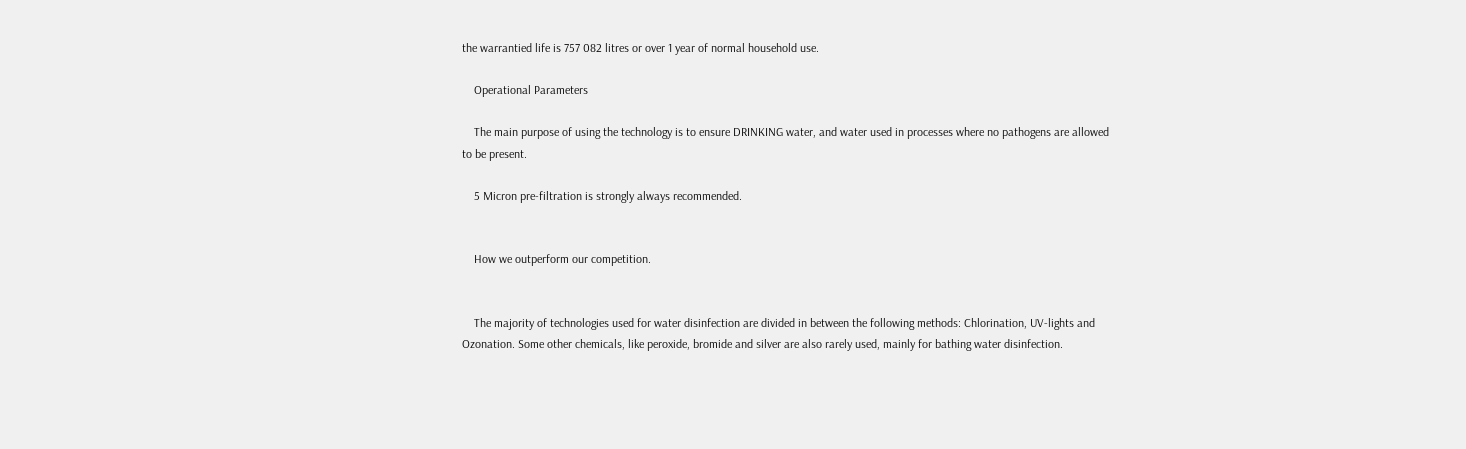the warrantied life is 757 082 litres or over 1 year of normal household use.

    Operational Parameters

    The main purpose of using the technology is to ensure DRINKING water, and water used in processes where no pathogens are allowed to be present.

    5 Micron pre-filtration is strongly always recommended.


    How we outperform our competition.


    The majority of technologies used for water disinfection are divided in between the following methods: Chlorination, UV-lights and Ozonation. Some other chemicals, like peroxide, bromide and silver are also rarely used, mainly for bathing water disinfection.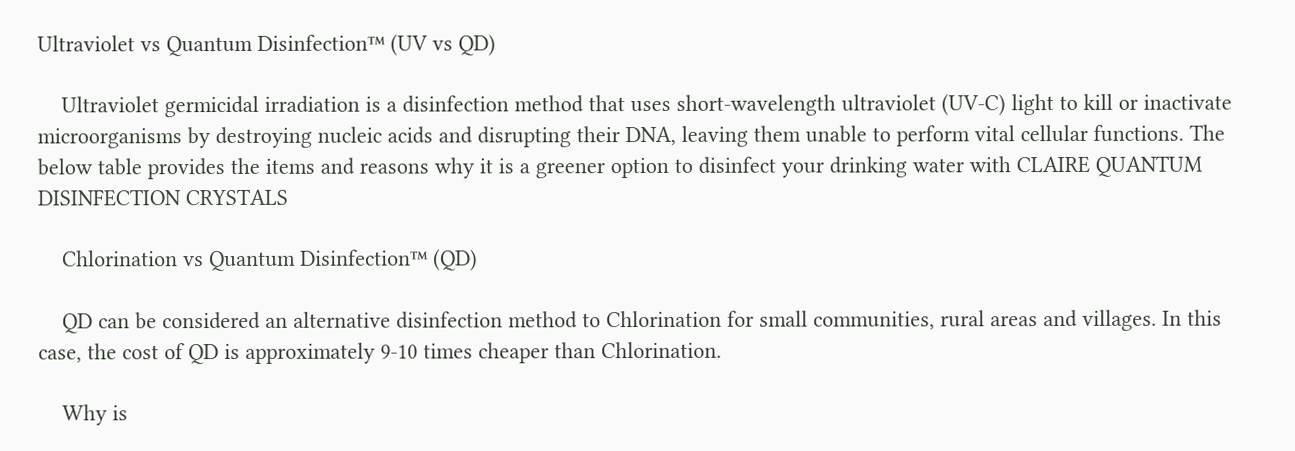Ultraviolet vs Quantum Disinfection™ (UV vs QD)

    Ultraviolet germicidal irradiation is a disinfection method that uses short-wavelength ultraviolet (UV-C) light to kill or inactivate microorganisms by destroying nucleic acids and disrupting their DNA, leaving them unable to perform vital cellular functions. The below table provides the items and reasons why it is a greener option to disinfect your drinking water with CLAIRE QUANTUM DISINFECTION CRYSTALS

    Chlorination vs Quantum Disinfection™ (QD)

    QD can be considered an alternative disinfection method to Chlorination for small communities, rural areas and villages. In this case, the cost of QD is approximately 9-10 times cheaper than Chlorination.

    Why is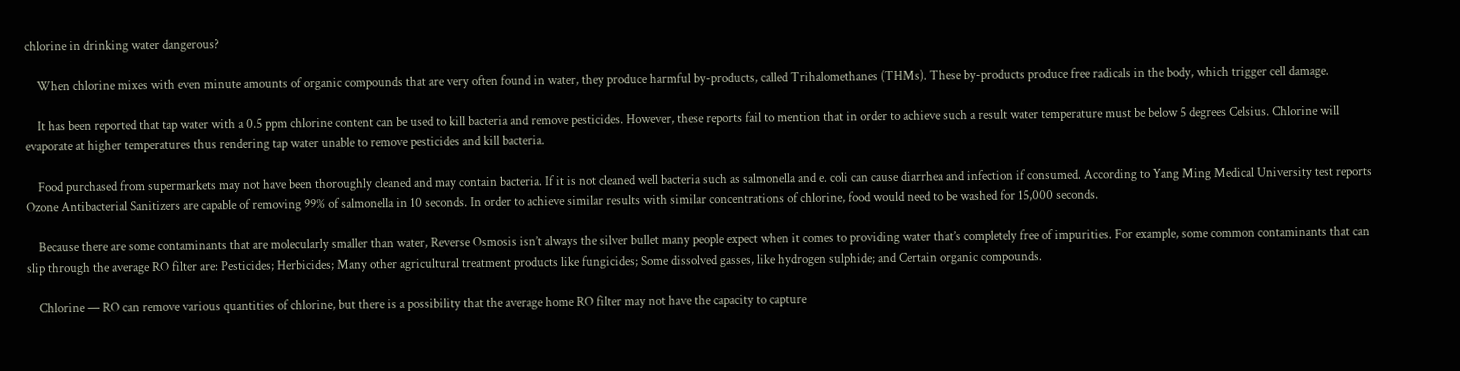chlorine in drinking water dangerous?

    When chlorine mixes with even minute amounts of organic compounds that are very often found in water, they produce harmful by-products, called Trihalomethanes (THMs). These by-products produce free radicals in the body, which trigger cell damage.

    It has been reported that tap water with a 0.5 ppm chlorine content can be used to kill bacteria and remove pesticides. However, these reports fail to mention that in order to achieve such a result water temperature must be below 5 degrees Celsius. Chlorine will evaporate at higher temperatures thus rendering tap water unable to remove pesticides and kill bacteria.

    Food purchased from supermarkets may not have been thoroughly cleaned and may contain bacteria. If it is not cleaned well bacteria such as salmonella and e. coli can cause diarrhea and infection if consumed. According to Yang Ming Medical University test reports Ozone Antibacterial Sanitizers are capable of removing 99% of salmonella in 10 seconds. In order to achieve similar results with similar concentrations of chlorine, food would need to be washed for 15,000 seconds.

    Because there are some contaminants that are molecularly smaller than water, Reverse Osmosis isn’t always the silver bullet many people expect when it comes to providing water that’s completely free of impurities. For example, some common contaminants that can slip through the average RO filter are: Pesticides; Herbicides; Many other agricultural treatment products like fungicides; Some dissolved gasses, like hydrogen sulphide; and Certain organic compounds.

    Chlorine — RO can remove various quantities of chlorine, but there is a possibility that the average home RO filter may not have the capacity to capture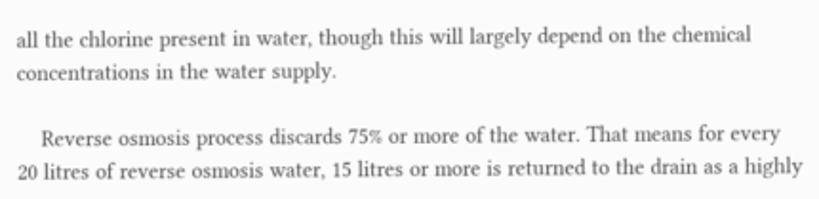all the chlorine present in water, though this will largely depend on the chemical concentrations in the water supply.

    Reverse osmosis process discards 75% or more of the water. That means for every 20 litres of reverse osmosis water, 15 litres or more is returned to the drain as a highly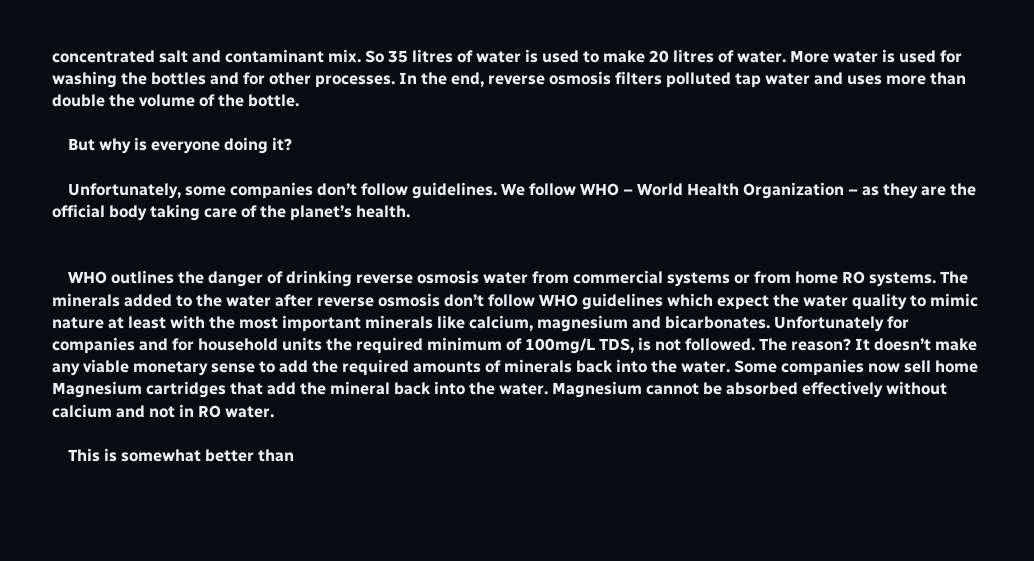concentrated salt and contaminant mix. So 35 litres of water is used to make 20 litres of water. More water is used for washing the bottles and for other processes. In the end, reverse osmosis filters polluted tap water and uses more than double the volume of the bottle.

    But why is everyone doing it?

    Unfortunately, some companies don’t follow guidelines. We follow WHO – World Health Organization – as they are the official body taking care of the planet’s health.


    WHO outlines the danger of drinking reverse osmosis water from commercial systems or from home RO systems. The minerals added to the water after reverse osmosis don’t follow WHO guidelines which expect the water quality to mimic nature at least with the most important minerals like calcium, magnesium and bicarbonates. Unfortunately for companies and for household units the required minimum of 100mg/L TDS, is not followed. The reason? It doesn’t make any viable monetary sense to add the required amounts of minerals back into the water. Some companies now sell home Magnesium cartridges that add the mineral back into the water. Magnesium cannot be absorbed effectively without calcium and not in RO water.

    This is somewhat better than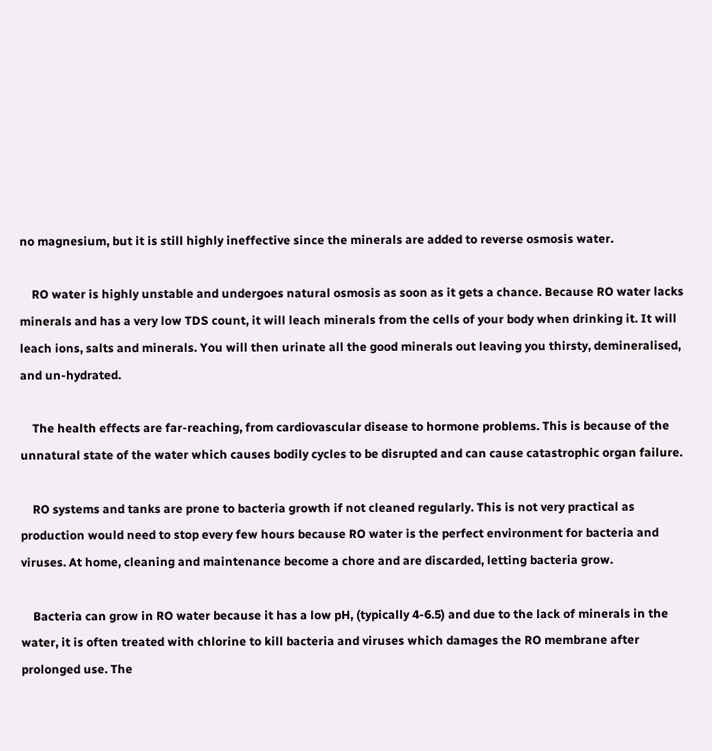no magnesium, but it is still highly ineffective since the minerals are added to reverse osmosis water.

    RO water is highly unstable and undergoes natural osmosis as soon as it gets a chance. Because RO water lacks minerals and has a very low TDS count, it will leach minerals from the cells of your body when drinking it. It will leach ions, salts and minerals. You will then urinate all the good minerals out leaving you thirsty, demineralised, and un-hydrated.

    The health effects are far-reaching, from cardiovascular disease to hormone problems. This is because of the unnatural state of the water which causes bodily cycles to be disrupted and can cause catastrophic organ failure.

    RO systems and tanks are prone to bacteria growth if not cleaned regularly. This is not very practical as production would need to stop every few hours because RO water is the perfect environment for bacteria and viruses. At home, cleaning and maintenance become a chore and are discarded, letting bacteria grow.

    Bacteria can grow in RO water because it has a low pH, (typically 4-6.5) and due to the lack of minerals in the water, it is often treated with chlorine to kill bacteria and viruses which damages the RO membrane after prolonged use. The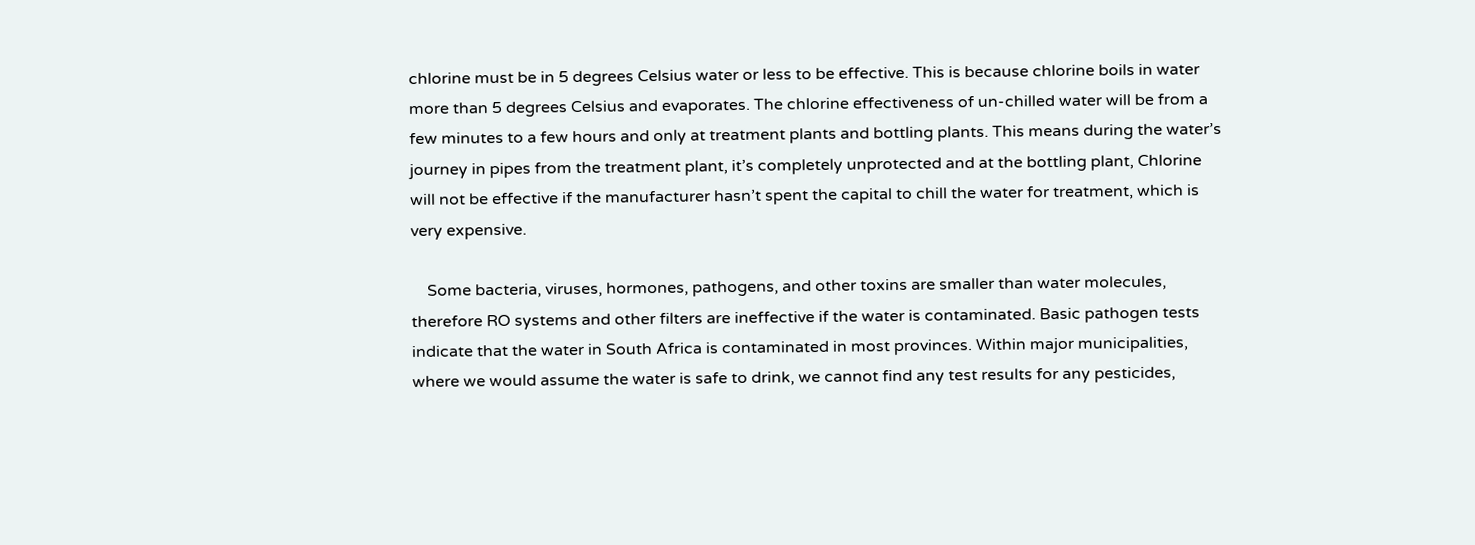chlorine must be in 5 degrees Celsius water or less to be effective. This is because chlorine boils in water more than 5 degrees Celsius and evaporates. The chlorine effectiveness of un-chilled water will be from a few minutes to a few hours and only at treatment plants and bottling plants. This means during the water’s journey in pipes from the treatment plant, it’s completely unprotected and at the bottling plant, Chlorine will not be effective if the manufacturer hasn’t spent the capital to chill the water for treatment, which is very expensive.

    Some bacteria, viruses, hormones, pathogens, and other toxins are smaller than water molecules, therefore RO systems and other filters are ineffective if the water is contaminated. Basic pathogen tests indicate that the water in South Africa is contaminated in most provinces. Within major municipalities, where we would assume the water is safe to drink, we cannot find any test results for any pesticides,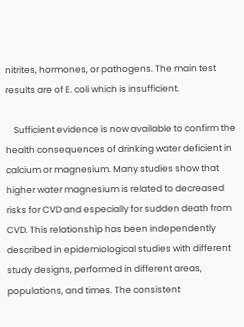nitrites, hormones, or pathogens. The main test results are of E. coli which is insufficient.

    Sufficient evidence is now available to confirm the health consequences of drinking water deficient in calcium or magnesium. Many studies show that higher water magnesium is related to decreased risks for CVD and especially for sudden death from CVD. This relationship has been independently described in epidemiological studies with different study designs, performed in different areas, populations, and times. The consistent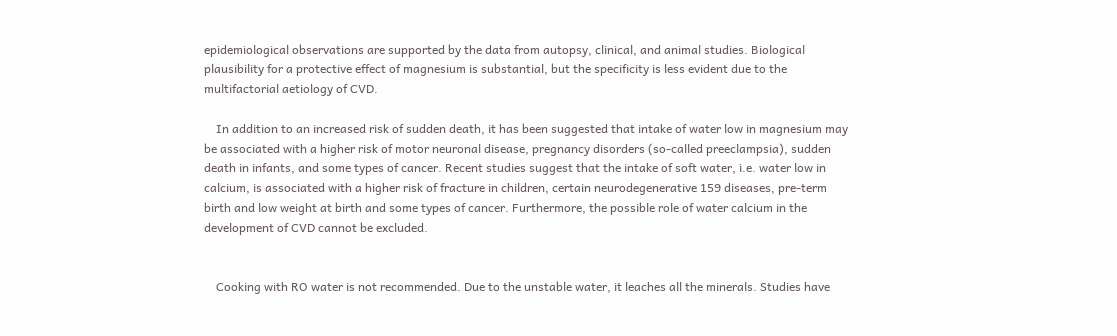epidemiological observations are supported by the data from autopsy, clinical, and animal studies. Biological plausibility for a protective effect of magnesium is substantial, but the specificity is less evident due to the multifactorial aetiology of CVD.

    In addition to an increased risk of sudden death, it has been suggested that intake of water low in magnesium may be associated with a higher risk of motor neuronal disease, pregnancy disorders (so-called preeclampsia), sudden death in infants, and some types of cancer. Recent studies suggest that the intake of soft water, i.e. water low in calcium, is associated with a higher risk of fracture in children, certain neurodegenerative 159 diseases, pre-term birth and low weight at birth and some types of cancer. Furthermore, the possible role of water calcium in the development of CVD cannot be excluded.


    Cooking with RO water is not recommended. Due to the unstable water, it leaches all the minerals. Studies have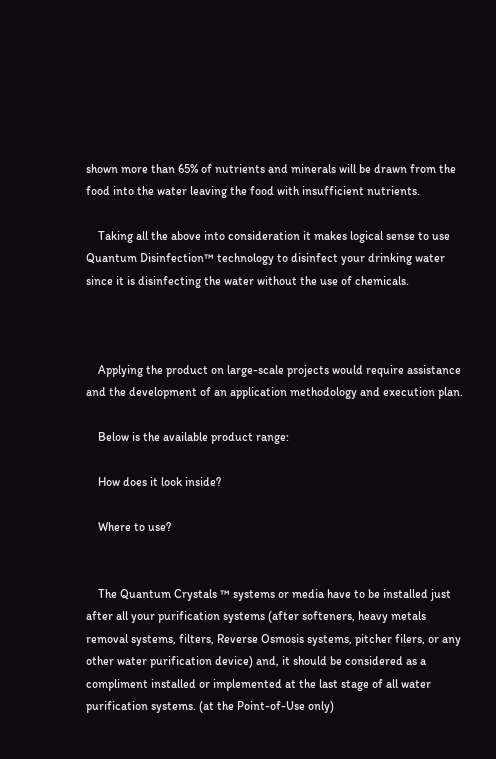shown more than 65% of nutrients and minerals will be drawn from the food into the water leaving the food with insufficient nutrients.

    Taking all the above into consideration it makes logical sense to use Quantum Disinfection™ technology to disinfect your drinking water since it is disinfecting the water without the use of chemicals.



    Applying the product on large-scale projects would require assistance and the development of an application methodology and execution plan.

    Below is the available product range:

    How does it look inside?

    Where to use?


    The Quantum Crystals ™ systems or media have to be installed just after all your purification systems (after softeners, heavy metals removal systems, filters, Reverse Osmosis systems, pitcher filers, or any other water purification device) and, it should be considered as a compliment installed or implemented at the last stage of all water purification systems. (at the Point-of-Use only)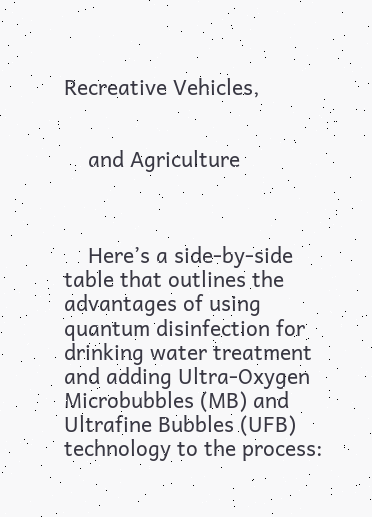Recreative Vehicles,


    and Agriculture



    Here’s a side-by-side table that outlines the advantages of using quantum disinfection for drinking water treatment and adding Ultra-Oxygen Microbubbles (MB) and Ultrafine Bubbles (UFB) technology to the process: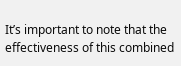It’s important to note that the effectiveness of this combined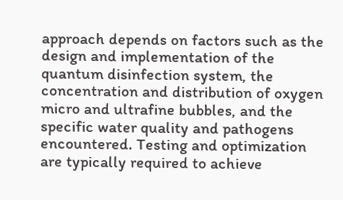approach depends on factors such as the design and implementation of the quantum disinfection system, the concentration and distribution of oxygen micro and ultrafine bubbles, and the specific water quality and pathogens encountered. Testing and optimization are typically required to achieve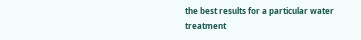the best results for a particular water treatment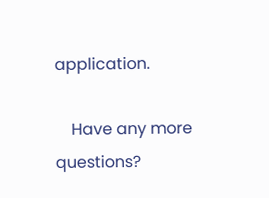application.

    Have any more questions?